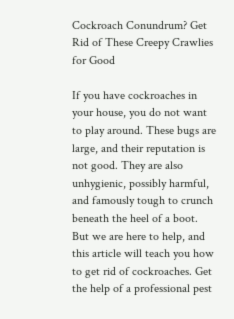Cockroach Conundrum? Get Rid of These Creepy Crawlies for Good

If you have cockroaches in your house, you do not want to play around. These bugs are large, and their reputation is not good. They are also unhygienic, possibly harmful, and famously tough to crunch beneath the heel of a boot. But we are here to help, and this article will teach you how to get rid of cockroaches. Get the help of a professional pest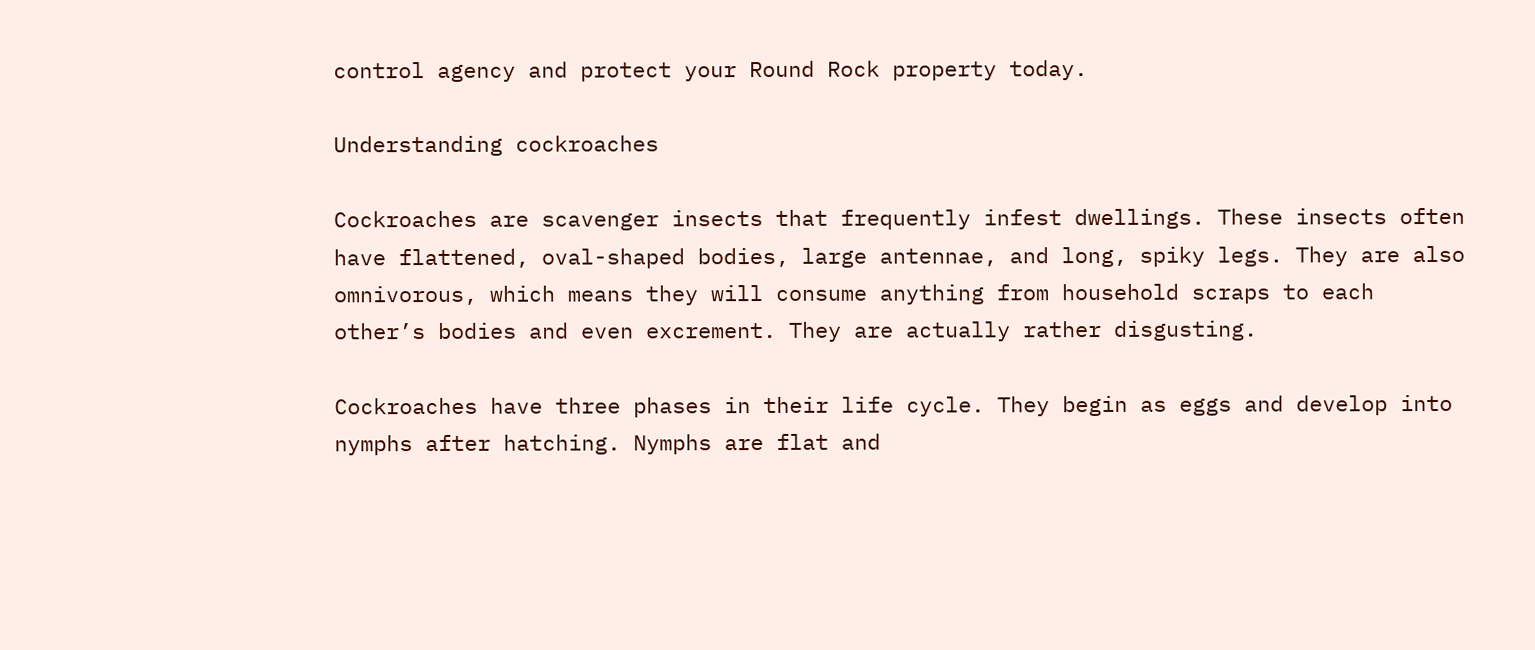control agency and protect your Round Rock property today.

Understanding cockroaches

Cockroaches are scavenger insects that frequently infest dwellings. These insects often have flattened, oval-shaped bodies, large antennae, and long, spiky legs. They are also omnivorous, which means they will consume anything from household scraps to each other’s bodies and even excrement. They are actually rather disgusting.

Cockroaches have three phases in their life cycle. They begin as eggs and develop into nymphs after hatching. Nymphs are flat and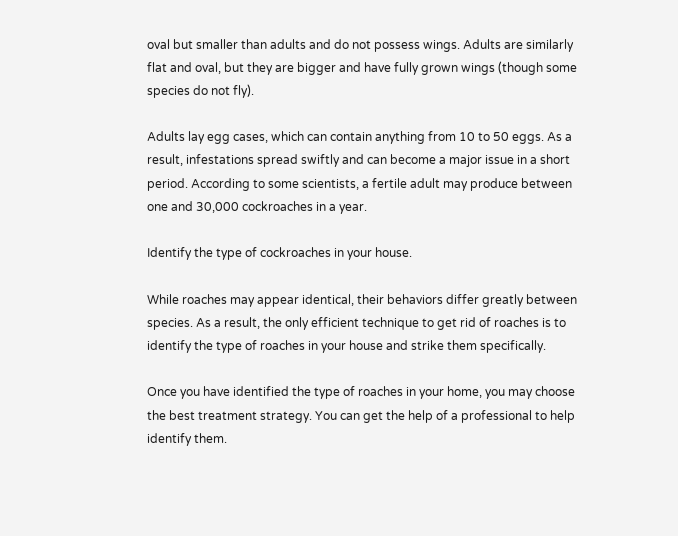oval but smaller than adults and do not possess wings. Adults are similarly flat and oval, but they are bigger and have fully grown wings (though some species do not fly).

Adults lay egg cases, which can contain anything from 10 to 50 eggs. As a result, infestations spread swiftly and can become a major issue in a short period. According to some scientists, a fertile adult may produce between one and 30,000 cockroaches in a year.

Identify the type of cockroaches in your house.

While roaches may appear identical, their behaviors differ greatly between species. As a result, the only efficient technique to get rid of roaches is to identify the type of roaches in your house and strike them specifically.

Once you have identified the type of roaches in your home, you may choose the best treatment strategy. You can get the help of a professional to help identify them.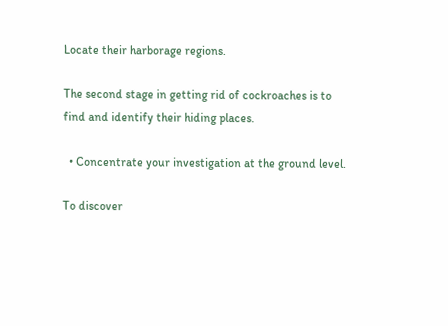Locate their harborage regions.

The second stage in getting rid of cockroaches is to find and identify their hiding places.

  • Concentrate your investigation at the ground level.

To discover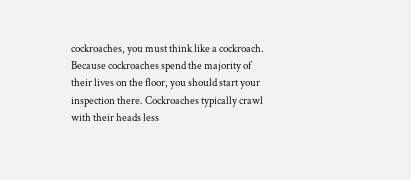cockroaches, you must think like a cockroach. Because cockroaches spend the majority of their lives on the floor, you should start your inspection there. Cockroaches typically crawl with their heads less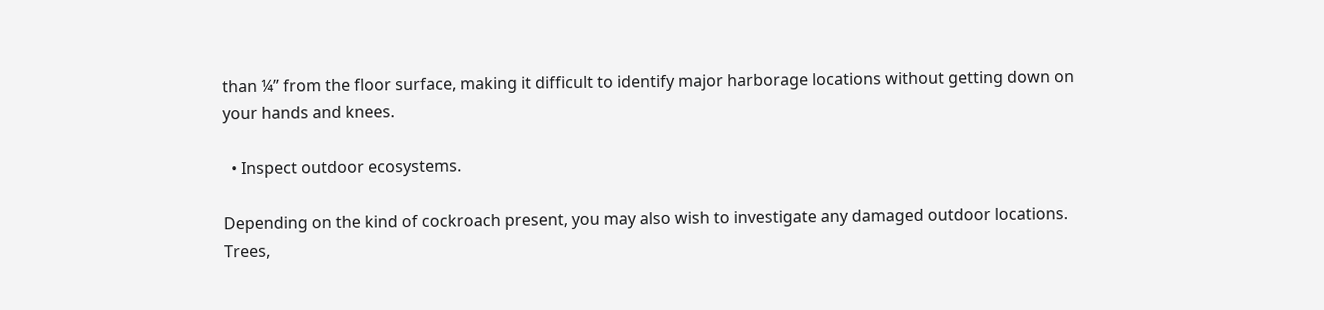than ¼” from the floor surface, making it difficult to identify major harborage locations without getting down on your hands and knees.

  • Inspect outdoor ecosystems.

Depending on the kind of cockroach present, you may also wish to investigate any damaged outdoor locations. Trees,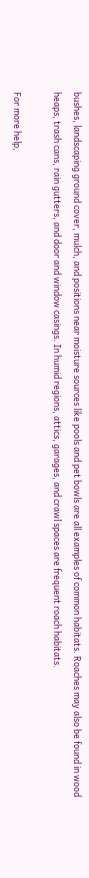bushes, landscaping ground cover, mulch, and positions near moisture sources like pools and pet bowls are all examples of common habitats. Roaches may also be found in wood heaps, trash cans, rain gutters, and door and window casings. In humid regions, attics, garages, and crawl spaces are frequent roach habitats.

For more help,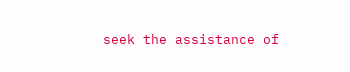seek the assistance of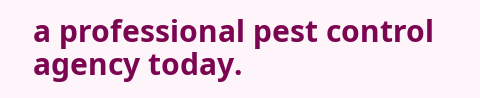a professional pest control agency today.